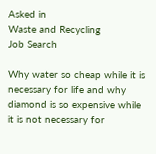Asked in
Waste and Recycling
Job Search

Why water so cheap while it is necessary for life and why diamond is so expensive while it is not necessary for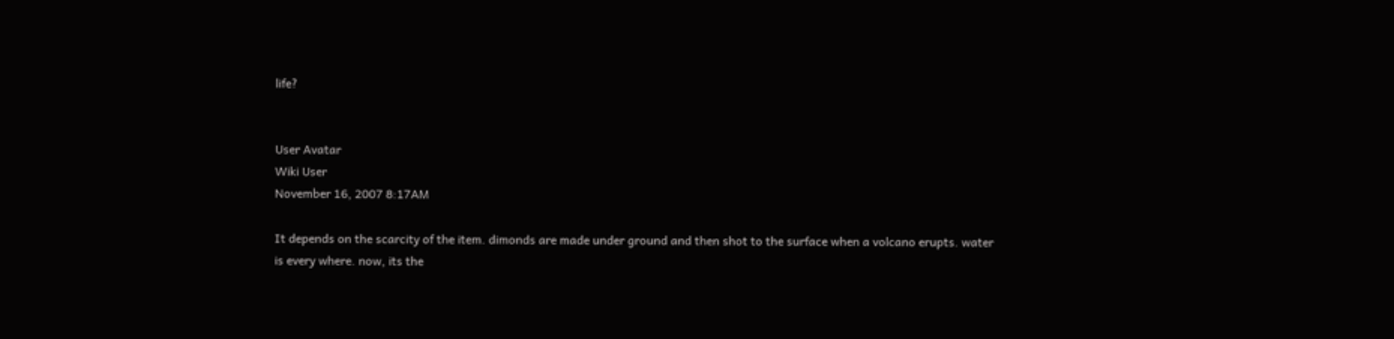life?


User Avatar
Wiki User
November 16, 2007 8:17AM

It depends on the scarcity of the item. dimonds are made under ground and then shot to the surface when a volcano erupts. water is every where. now, its the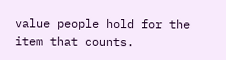value people hold for the item that counts.